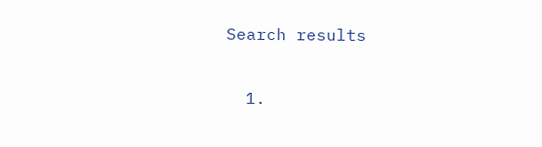Search results

  1.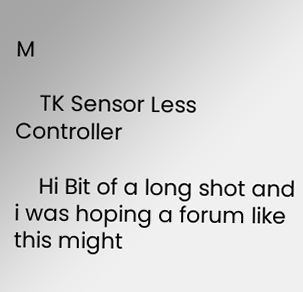M

    TK Sensor Less Controller

    Hi Bit of a long shot and i was hoping a forum like this might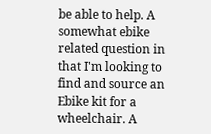be able to help. A somewhat ebike related question in that I'm looking to find and source an Ebike kit for a wheelchair. A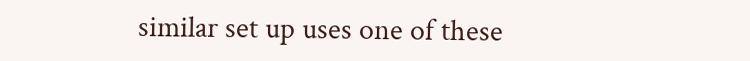similar set up uses one of these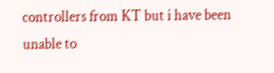controllers from KT but i have been unable to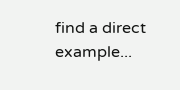find a direct example...